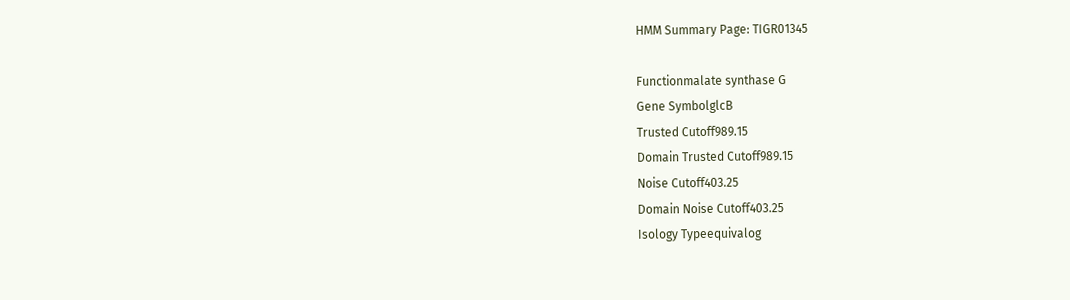HMM Summary Page: TIGR01345

Functionmalate synthase G
Gene SymbolglcB
Trusted Cutoff989.15
Domain Trusted Cutoff989.15
Noise Cutoff403.25
Domain Noise Cutoff403.25
Isology Typeequivalog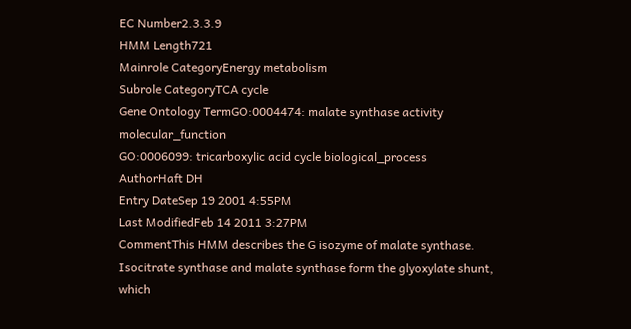EC Number2.3.3.9
HMM Length721
Mainrole CategoryEnergy metabolism
Subrole CategoryTCA cycle
Gene Ontology TermGO:0004474: malate synthase activity molecular_function
GO:0006099: tricarboxylic acid cycle biological_process
AuthorHaft DH
Entry DateSep 19 2001 4:55PM
Last ModifiedFeb 14 2011 3:27PM
CommentThis HMM describes the G isozyme of malate synthase. Isocitrate synthase and malate synthase form the glyoxylate shunt, which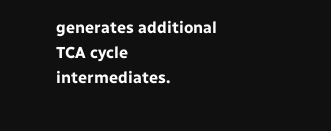generates additional TCA cycle intermediates.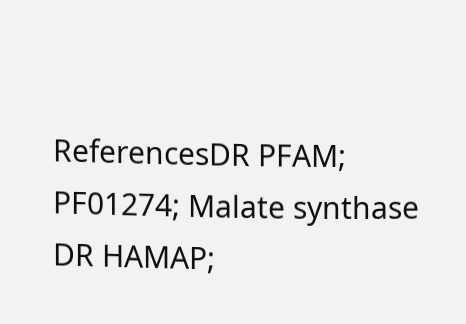ReferencesDR PFAM; PF01274; Malate synthase DR HAMAP;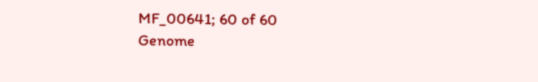MF_00641; 60 of 60
Genome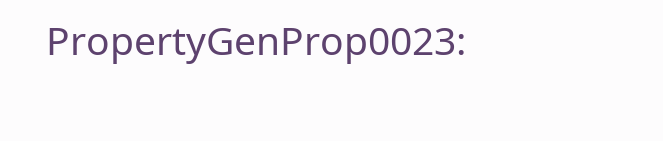PropertyGenProp0023: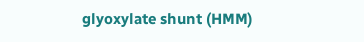glyoxylate shunt (HMM)